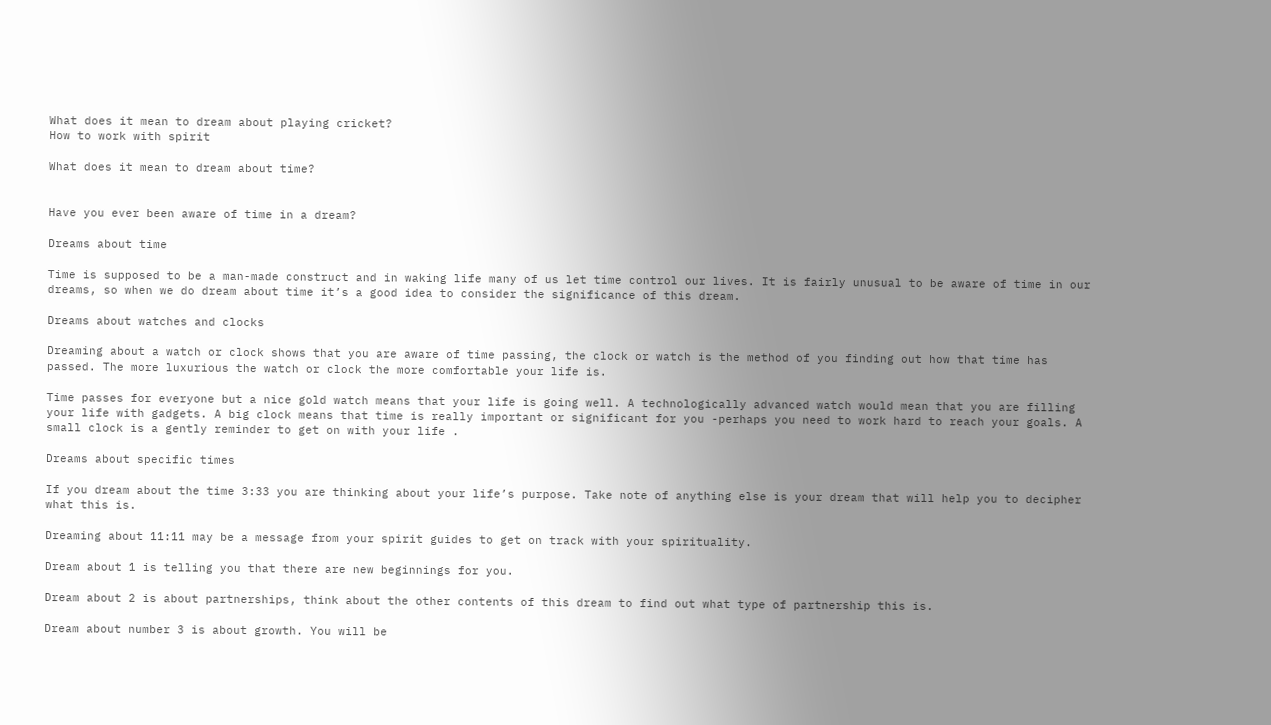What does it mean to dream about playing cricket?
How to work with spirit

What does it mean to dream about time?


Have you ever been aware of time in a dream?

Dreams about time

Time is supposed to be a man-made construct and in waking life many of us let time control our lives. It is fairly unusual to be aware of time in our dreams, so when we do dream about time it’s a good idea to consider the significance of this dream.

Dreams about watches and clocks

Dreaming about a watch or clock shows that you are aware of time passing, the clock or watch is the method of you finding out how that time has passed. The more luxurious the watch or clock the more comfortable your life is.

Time passes for everyone but a nice gold watch means that your life is going well. A technologically advanced watch would mean that you are filling your life with gadgets. A big clock means that time is really important or significant for you -perhaps you need to work hard to reach your goals. A small clock is a gently reminder to get on with your life .

Dreams about specific times

If you dream about the time 3:33 you are thinking about your life’s purpose. Take note of anything else is your dream that will help you to decipher what this is.

Dreaming about 11:11 may be a message from your spirit guides to get on track with your spirituality.

Dream about 1 is telling you that there are new beginnings for you.

Dream about 2 is about partnerships, think about the other contents of this dream to find out what type of partnership this is.

Dream about number 3 is about growth. You will be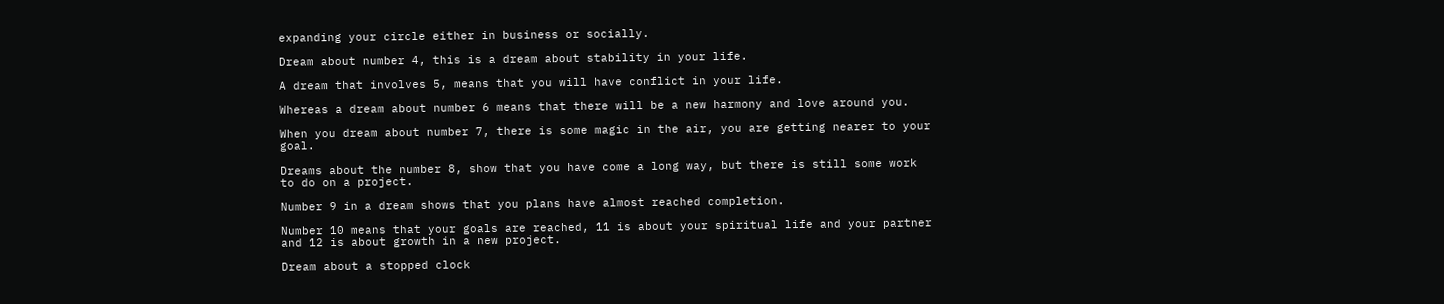expanding your circle either in business or socially.

Dream about number 4, this is a dream about stability in your life.

A dream that involves 5, means that you will have conflict in your life.

Whereas a dream about number 6 means that there will be a new harmony and love around you.

When you dream about number 7, there is some magic in the air, you are getting nearer to your goal.

Dreams about the number 8, show that you have come a long way, but there is still some work to do on a project.

Number 9 in a dream shows that you plans have almost reached completion.

Number 10 means that your goals are reached, 11 is about your spiritual life and your partner and 12 is about growth in a new project.

Dream about a stopped clock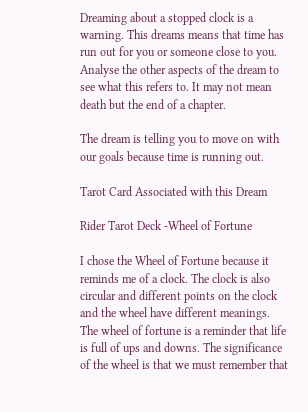Dreaming about a stopped clock is a warning. This dreams means that time has run out for you or someone close to you. Analyse the other aspects of the dream to see what this refers to. It may not mean death but the end of a chapter.

The dream is telling you to move on with our goals because time is running out.

Tarot Card Associated with this Dream

Rider Tarot Deck -Wheel of Fortune

I chose the Wheel of Fortune because it reminds me of a clock. The clock is also circular and different points on the clock and the wheel have different meanings. The wheel of fortune is a reminder that life is full of ups and downs. The significance of the wheel is that we must remember that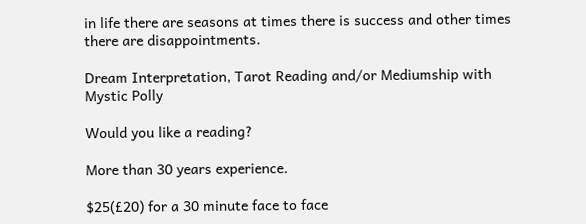in life there are seasons at times there is success and other times there are disappointments.

Dream Interpretation, Tarot Reading and/or Mediumship with Mystic Polly

Would you like a reading?

More than 30 years experience.

$25(£20) for a 30 minute face to face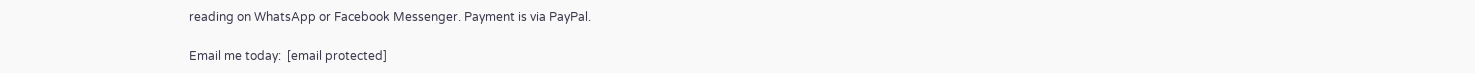reading on WhatsApp or Facebook Messenger. Payment is via PayPal.

Email me today:  [email protected]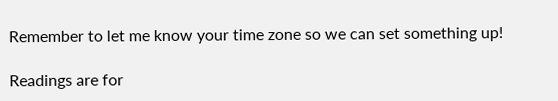Remember to let me know your time zone so we can set something up!

Readings are for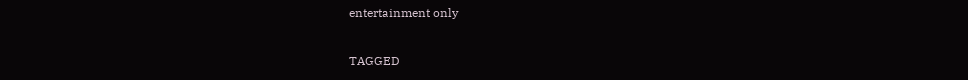entertainment only

TAGGED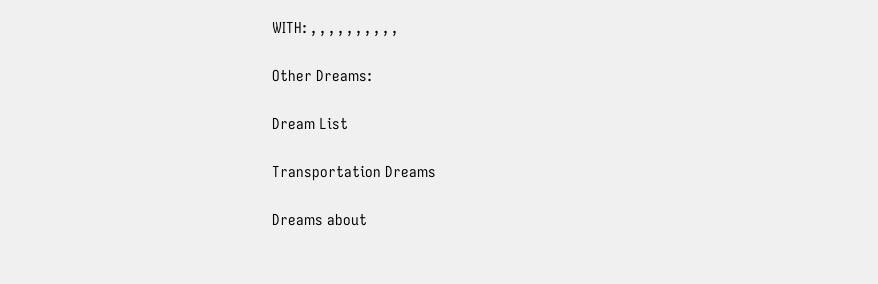WITH: , , , , , , , , , ,

Other Dreams:

Dream List

Transportation Dreams

Dreams about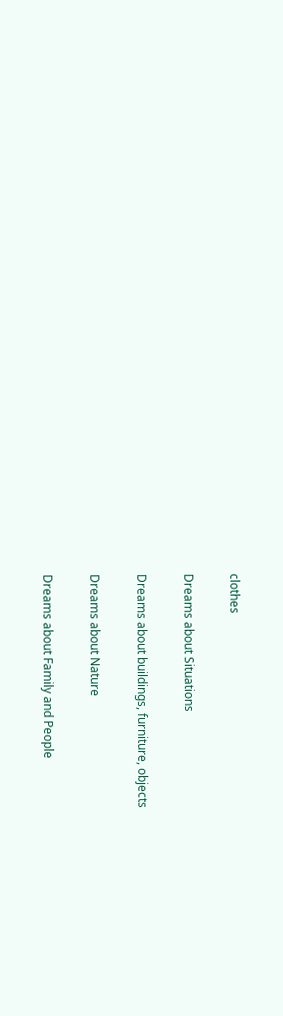clothes

Dreams about Situations

Dreams about buildings, furniture, objects

Dreams about Nature

Dreams about Family and People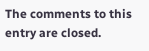The comments to this entry are closed.